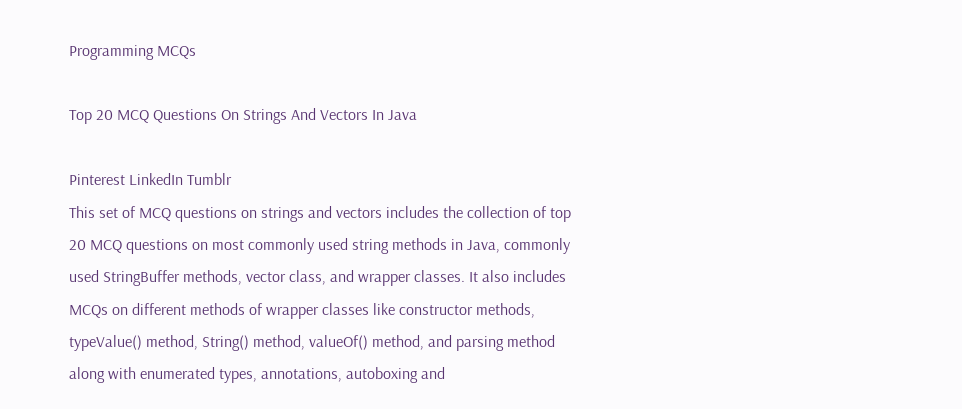Programming MCQs

Top 20 MCQ Questions On Strings And Vectors In Java

Pinterest LinkedIn Tumblr
This set of MCQ questions on strings and vectors includes the collection of top 20 MCQ questions on most commonly used string methods in Java, commonly used StringBuffer methods, vector class, and wrapper classes. It also includes MCQs on different methods of wrapper classes like constructor methods, typeValue() method, String() method, valueOf() method, and parsing method along with enumerated types, annotations, autoboxing and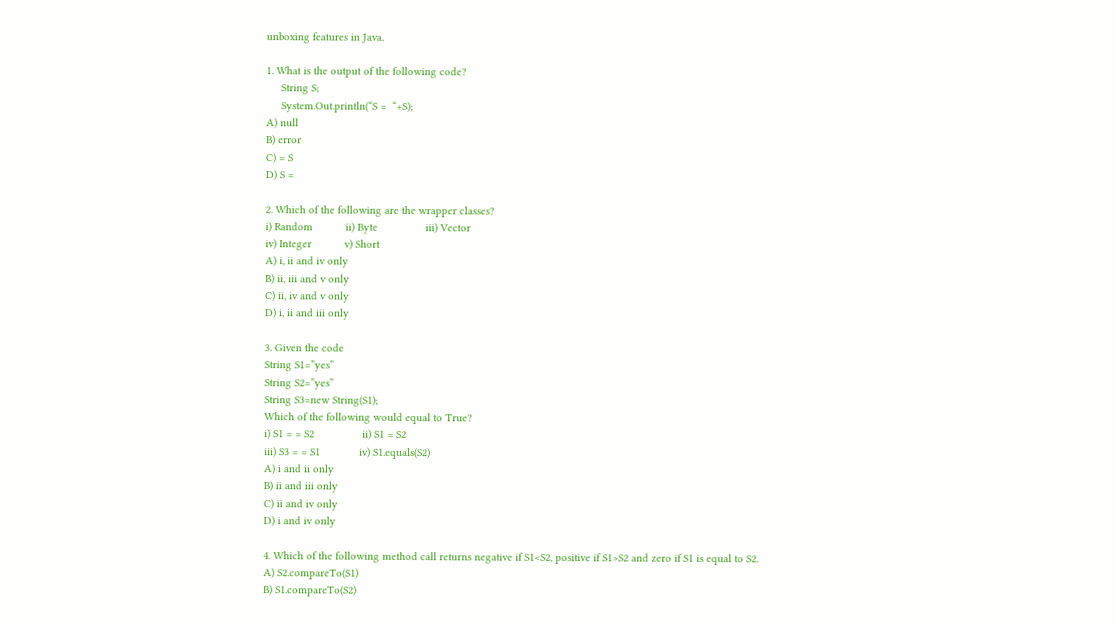unboxing features in Java.

1. What is the output of the following code?
     String S;
     System.Out.println(“S =  “+S);
A) null
B) error
C) = S
D) S =

2. Which of the following are the wrapper classes?
i) Random           ii) Byte                iii) Vector
iv) Integer           v) Short
A) i, ii and iv only
B) ii, iii and v only
C) ii, iv and v only
D) i, ii and iii only

3. Given the code
String S1=”yes”
String S2=”yes”
String S3=new String(S1);
Which of the following would equal to True?
i) S1 = = S2                ii) S1 = S2
iii) S3 = = S1             iv) S1.equals(S2)
A) i and ii only
B) ii and iii only
C) ii and iv only
D) i and iv only

4. Which of the following method call returns negative if S1<S2, positive if S1>S2 and zero if S1 is equal to S2.
A) S2.compareTo(S1)
B) S1.compareTo(S2)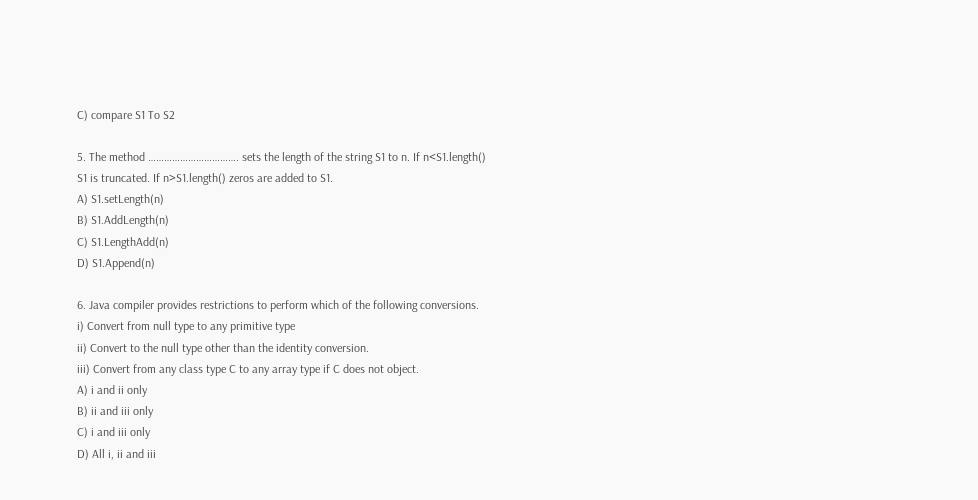C) compare S1 To S2

5. The method ……………………………. sets the length of the string S1 to n. If n<S1.length() S1 is truncated. If n>S1.length() zeros are added to S1.
A) S1.setLength(n)
B) S1.AddLength(n)
C) S1.LengthAdd(n)
D) S1.Append(n)

6. Java compiler provides restrictions to perform which of the following conversions.
i) Convert from null type to any primitive type
ii) Convert to the null type other than the identity conversion.
iii) Convert from any class type C to any array type if C does not object.
A) i and ii only
B) ii and iii only
C) i and iii only
D) All i, ii and iii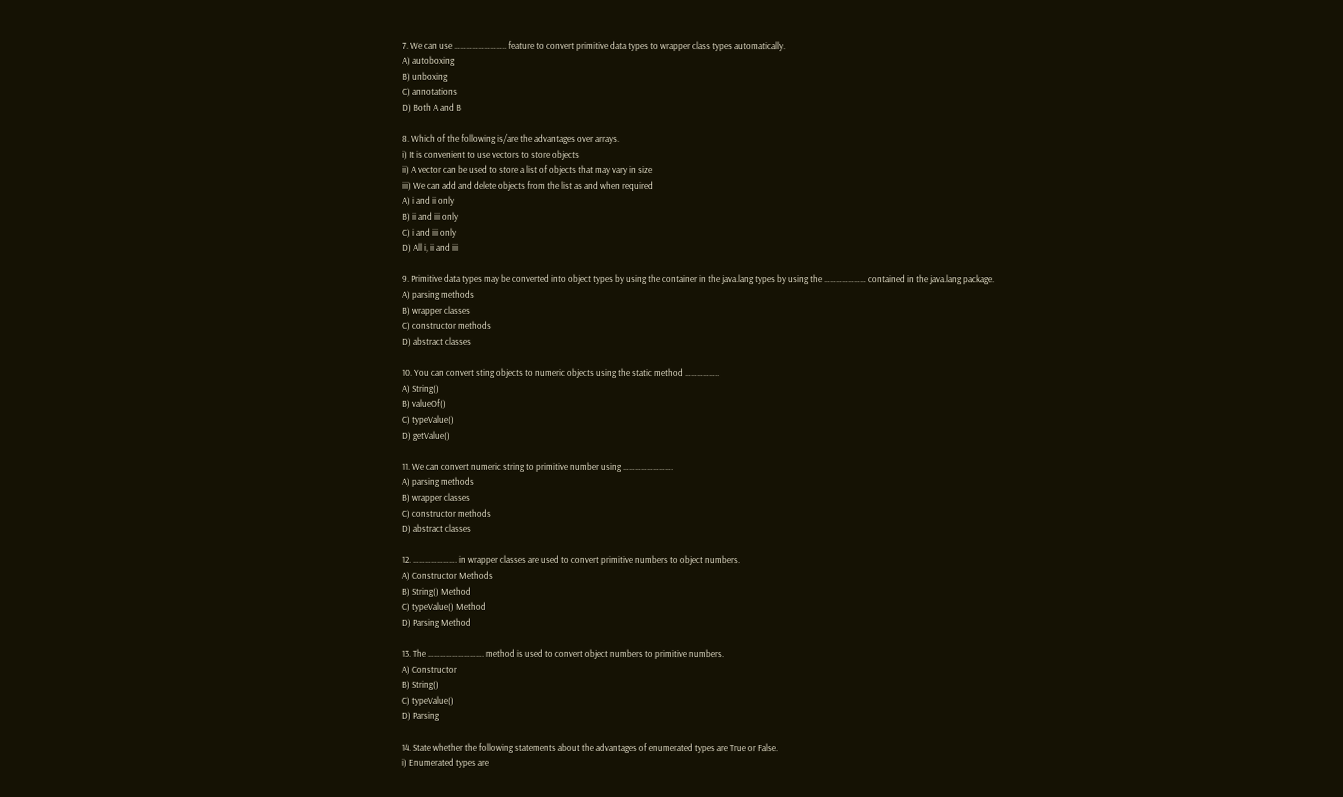7. We can use …………………….. feature to convert primitive data types to wrapper class types automatically.
A) autoboxing
B) unboxing
C) annotations
D) Both A and B

8. Which of the following is/are the advantages over arrays.
i) It is convenient to use vectors to store objects
ii) A vector can be used to store a list of objects that may vary in size
iii) We can add and delete objects from the list as and when required
A) i and ii only
B) ii and iii only
C) i and iii only
D) All i, ii and iii

9. Primitive data types may be converted into object types by using the container in the java.lang types by using the ………………… contained in the java.lang package.
A) parsing methods
B) wrapper classes
C) constructor methods
D) abstract classes

10. You can convert sting objects to numeric objects using the static method ……………..
A) String()
B) valueOf()
C) typeValue()
D) getValue()

11. We can convert numeric string to primitive number using …………………….
A) parsing methods
B) wrapper classes
C) constructor methods
D) abstract classes

12. …………………. in wrapper classes are used to convert primitive numbers to object numbers.
A) Constructor Methods
B) String() Method
C) typeValue() Method
D) Parsing Method

13. The ………………………. method is used to convert object numbers to primitive numbers.
A) Constructor
B) String()
C) typeValue()
D) Parsing

14. State whether the following statements about the advantages of enumerated types are True or False.
i) Enumerated types are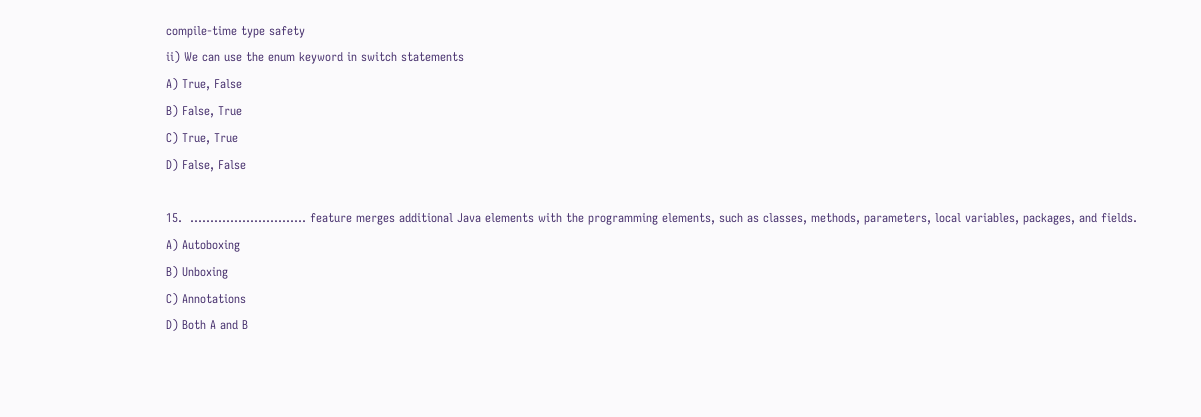compile-time type safety
ii) We can use the enum keyword in switch statements
A) True, False
B) False, True
C) True, True
D) False, False

15.  ……………………….. feature merges additional Java elements with the programming elements, such as classes, methods, parameters, local variables, packages, and fields.
A) Autoboxing
B) Unboxing
C) Annotations
D) Both A and B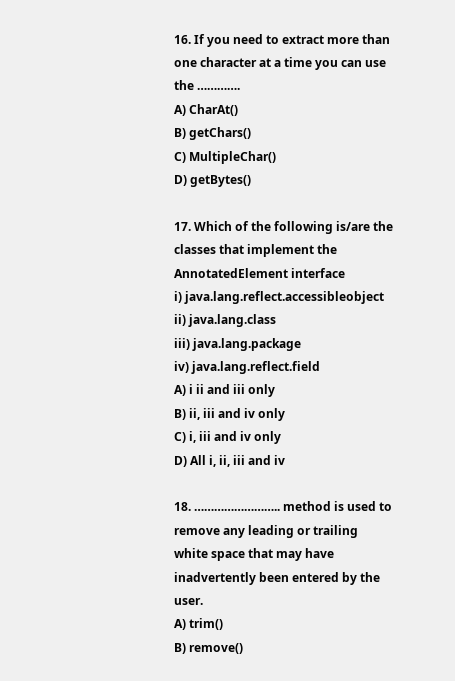16. If you need to extract more than one character at a time you can use the ………….
A) CharAt()
B) getChars()
C) MultipleChar()
D) getBytes()

17. Which of the following is/are the classes that implement the AnnotatedElement interface
i) java.lang.reflect.accessibleobject
ii) java.lang.class
iii) java.lang.package
iv) java.lang.reflect.field
A) i ii and iii only
B) ii, iii and iv only
C) i, iii and iv only
D) All i, ii, iii and iv

18. …………………….. method is used to remove any leading or trailing white space that may have inadvertently been entered by the user.
A) trim()
B) remove()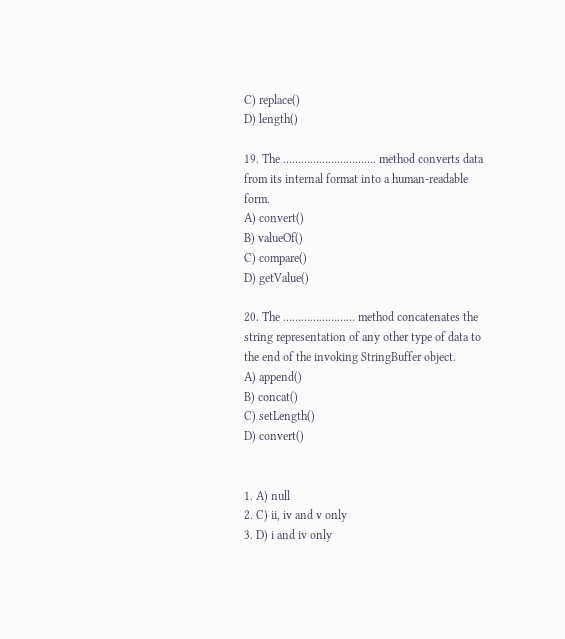C) replace()
D) length()

19. The …………………………. method converts data from its internal format into a human-readable form.
A) convert()
B) valueOf()
C) compare()
D) getValue()

20. The …………………… method concatenates the string representation of any other type of data to the end of the invoking StringBuffer object.
A) append()
B) concat()
C) setLength()
D) convert()


1. A) null
2. C) ii, iv and v only
3. D) i and iv only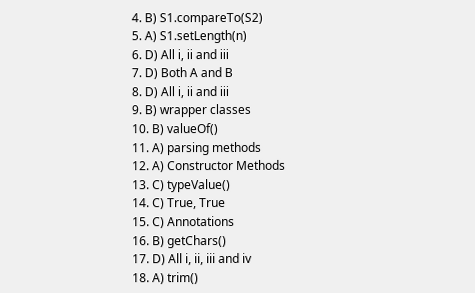4. B) S1.compareTo(S2)
5. A) S1.setLength(n)
6. D) All i, ii and iii
7. D) Both A and B
8. D) All i, ii and iii
9. B) wrapper classes
10. B) valueOf()
11. A) parsing methods
12. A) Constructor Methods
13. C) typeValue()
14. C) True, True
15. C) Annotations
16. B) getChars()
17. D) All i, ii, iii and iv
18. A) trim()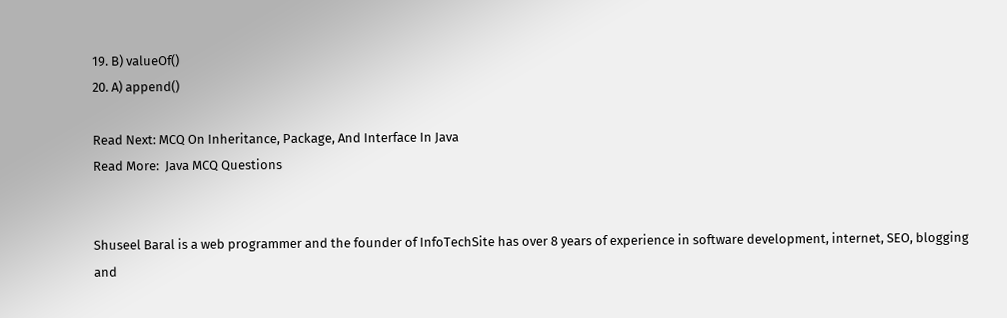19. B) valueOf()
20. A) append()

Read Next: MCQ On Inheritance, Package, And Interface In Java
Read More:  Java MCQ Questions


Shuseel Baral is a web programmer and the founder of InfoTechSite has over 8 years of experience in software development, internet, SEO, blogging and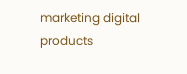marketing digital products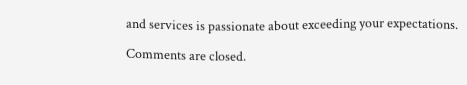and services is passionate about exceeding your expectations.

Comments are closed.